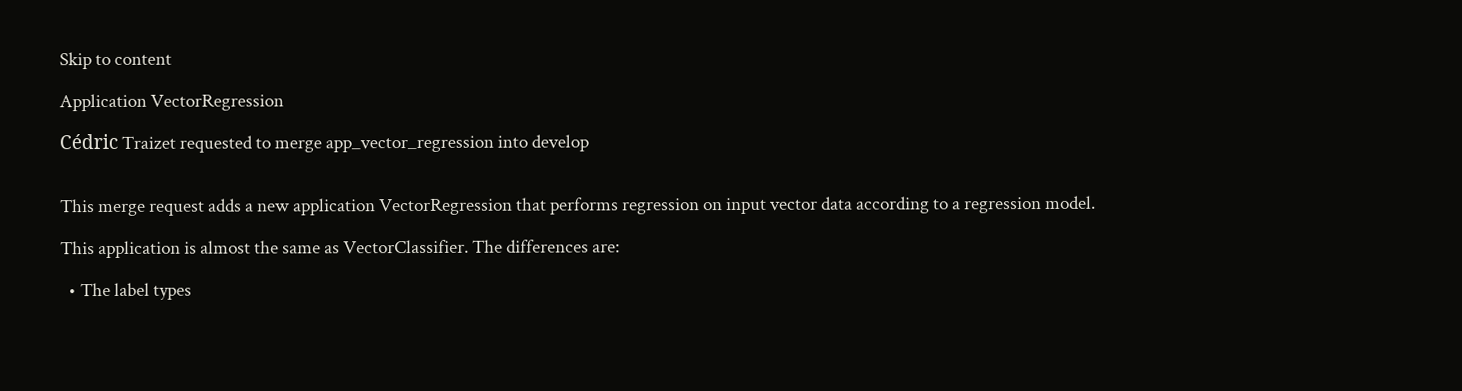Skip to content

Application VectorRegression

Cédric Traizet requested to merge app_vector_regression into develop


This merge request adds a new application VectorRegression that performs regression on input vector data according to a regression model.

This application is almost the same as VectorClassifier. The differences are:

  • The label types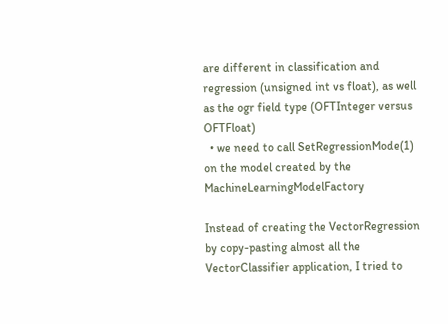are different in classification and regression (unsigned int vs float), as well as the ogr field type (OFTInteger versus OFTFloat)
  • we need to call SetRegressionMode(1) on the model created by the MachineLearningModelFactory

Instead of creating the VectorRegression by copy-pasting almost all the VectorClassifier application, I tried to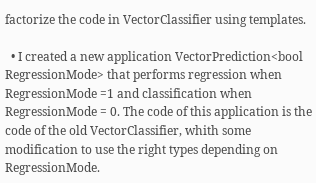factorize the code in VectorClassifier using templates.

  • I created a new application VectorPrediction<bool RegressionMode> that performs regression when RegressionMode =1 and classification when RegressionMode = 0. The code of this application is the code of the old VectorClassifier, whith some modification to use the right types depending on RegressionMode.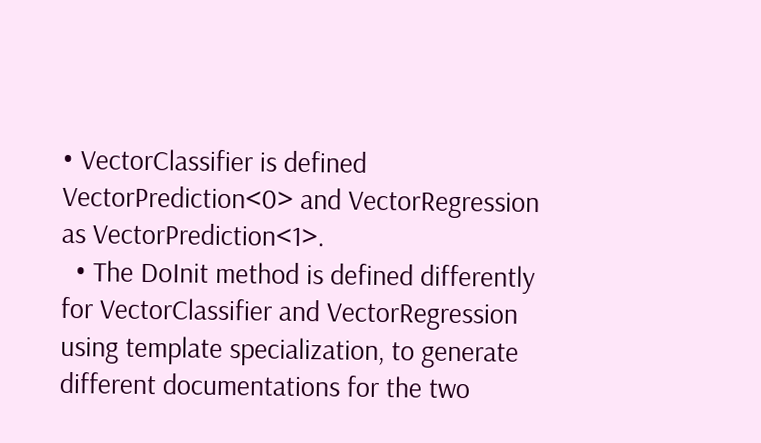• VectorClassifier is defined VectorPrediction<0> and VectorRegression as VectorPrediction<1>.
  • The DoInit method is defined differently for VectorClassifier and VectorRegression using template specialization, to generate different documentations for the two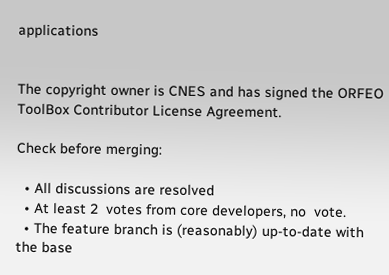applications


The copyright owner is CNES and has signed the ORFEO ToolBox Contributor License Agreement.

Check before merging:

  • All discussions are resolved
  • At least 2  votes from core developers, no  vote.
  • The feature branch is (reasonably) up-to-date with the base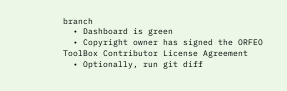branch
  • Dashboard is green
  • Copyright owner has signed the ORFEO ToolBox Contributor License Agreement
  • Optionally, run git diff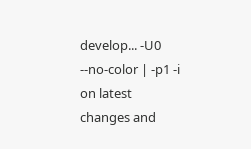develop... -U0 --no-color | -p1 -i on latest changes and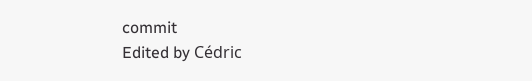commit
Edited by Cédric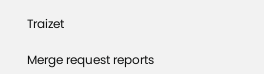Traizet

Merge request reports